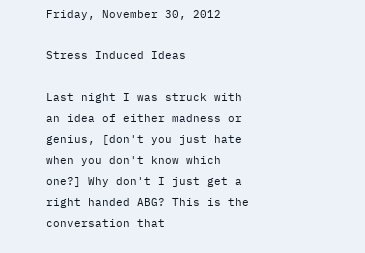Friday, November 30, 2012

Stress Induced Ideas

Last night I was struck with an idea of either madness or genius, [don't you just hate when you don't know which one?] Why don't I just get a right handed ABG? This is the conversation that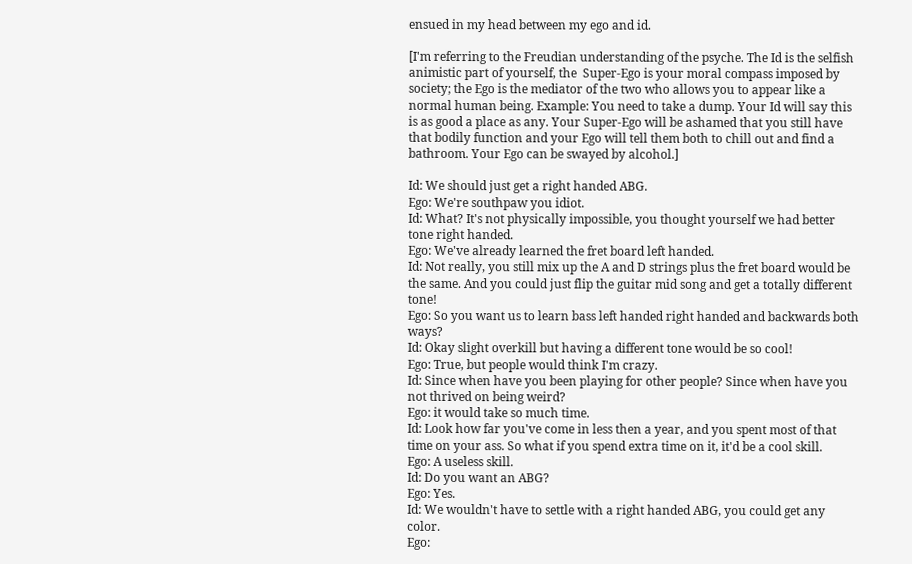ensued in my head between my ego and id.

[I'm referring to the Freudian understanding of the psyche. The Id is the selfish animistic part of yourself, the  Super-Ego is your moral compass imposed by society; the Ego is the mediator of the two who allows you to appear like a normal human being. Example: You need to take a dump. Your Id will say this is as good a place as any. Your Super-Ego will be ashamed that you still have that bodily function and your Ego will tell them both to chill out and find a bathroom. Your Ego can be swayed by alcohol.]

Id: We should just get a right handed ABG.
Ego: We're southpaw you idiot.
Id: What? It's not physically impossible, you thought yourself we had better tone right handed.
Ego: We've already learned the fret board left handed.
Id: Not really, you still mix up the A and D strings plus the fret board would be the same. And you could just flip the guitar mid song and get a totally different tone!
Ego: So you want us to learn bass left handed right handed and backwards both ways?
Id: Okay slight overkill but having a different tone would be so cool!
Ego: True, but people would think I'm crazy.
Id: Since when have you been playing for other people? Since when have you not thrived on being weird?
Ego: it would take so much time.
Id: Look how far you've come in less then a year, and you spent most of that time on your ass. So what if you spend extra time on it, it'd be a cool skill.
Ego: A useless skill.
Id: Do you want an ABG?
Ego: Yes.
Id: We wouldn't have to settle with a right handed ABG, you could get any color.
Ego: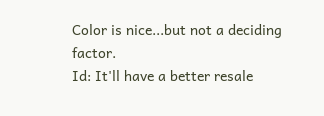Color is nice...but not a deciding factor.
Id: It'll have a better resale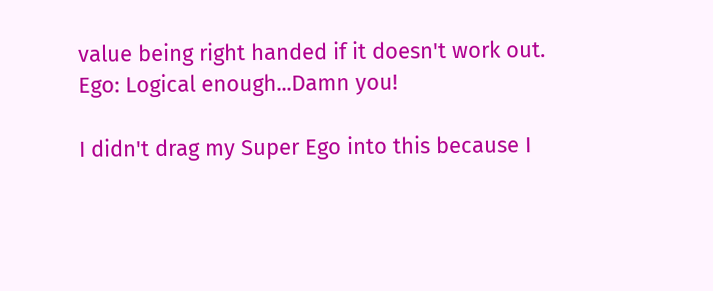value being right handed if it doesn't work out.
Ego: Logical enough...Damn you!

I didn't drag my Super Ego into this because I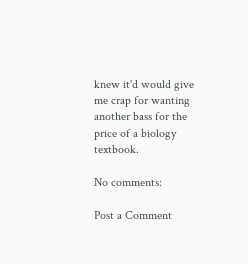knew it'd would give me crap for wanting another bass for the price of a biology textbook.

No comments:

Post a Comment